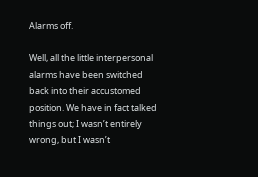Alarms off.

Well, all the little interpersonal alarms have been switched back into their accustomed position. We have in fact talked things out; I wasn’t entirely wrong, but I wasn’t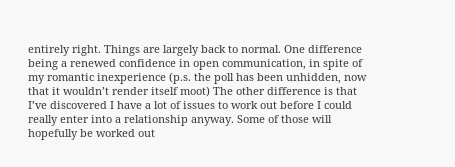entirely right. Things are largely back to normal. One difference being a renewed confidence in open communication, in spite of my romantic inexperience (p.s. the poll has been unhidden, now that it wouldn’t render itself moot) The other difference is that I’ve discovered I have a lot of issues to work out before I could really enter into a relationship anyway. Some of those will hopefully be worked out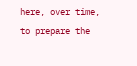here, over time, to prepare the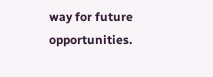way for future opportunities.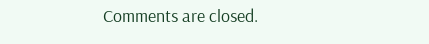Comments are closed.